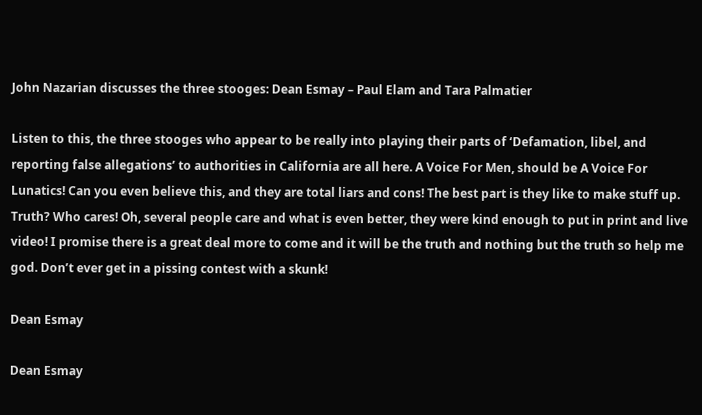John Nazarian discusses the three stooges: Dean Esmay – Paul Elam and Tara Palmatier

Listen to this, the three stooges who appear to be really into playing their parts of ‘Defamation, libel, and reporting false allegations’ to authorities in California are all here. A Voice For Men, should be A Voice For Lunatics! Can you even believe this, and they are total liars and cons! The best part is they like to make stuff up. Truth? Who cares! Oh, several people care and what is even better, they were kind enough to put in print and live video! I promise there is a great deal more to come and it will be the truth and nothing but the truth so help me god. Don’t ever get in a pissing contest with a skunk!

Dean Esmay

Dean Esmay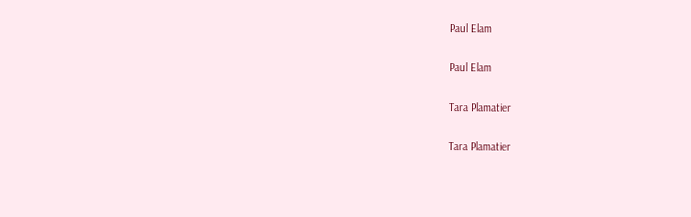Paul Elam

Paul Elam

Tara Plamatier

Tara Plamatier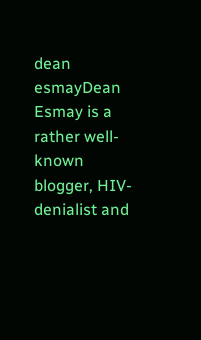dean esmayDean Esmay is a rather well-known blogger, HIV-denialist and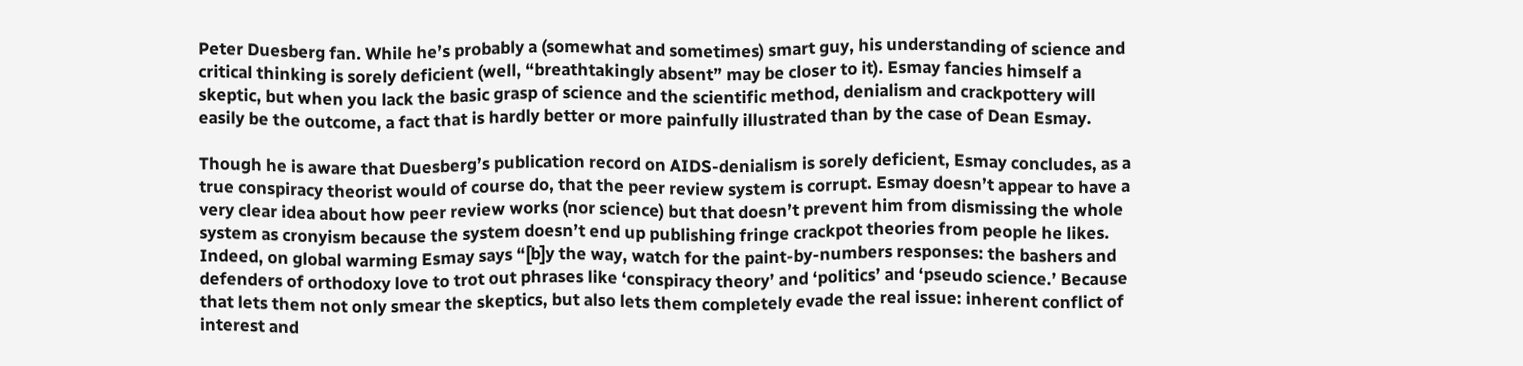Peter Duesberg fan. While he’s probably a (somewhat and sometimes) smart guy, his understanding of science and critical thinking is sorely deficient (well, “breathtakingly absent” may be closer to it). Esmay fancies himself a skeptic, but when you lack the basic grasp of science and the scientific method, denialism and crackpottery will easily be the outcome, a fact that is hardly better or more painfully illustrated than by the case of Dean Esmay.

Though he is aware that Duesberg’s publication record on AIDS-denialism is sorely deficient, Esmay concludes, as a true conspiracy theorist would of course do, that the peer review system is corrupt. Esmay doesn’t appear to have a very clear idea about how peer review works (nor science) but that doesn’t prevent him from dismissing the whole system as cronyism because the system doesn’t end up publishing fringe crackpot theories from people he likes. Indeed, on global warming Esmay says “[b]y the way, watch for the paint-by-numbers responses: the bashers and defenders of orthodoxy love to trot out phrases like ‘conspiracy theory’ and ‘politics’ and ‘pseudo science.’ Because that lets them not only smear the skeptics, but also lets them completely evade the real issue: inherent conflict of interest and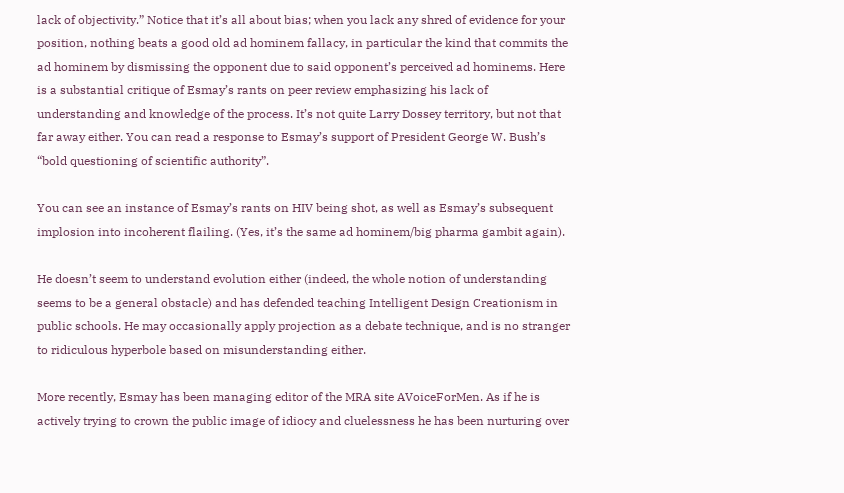lack of objectivity.” Notice that it’s all about bias; when you lack any shred of evidence for your position, nothing beats a good old ad hominem fallacy, in particular the kind that commits the ad hominem by dismissing the opponent due to said opponent’s perceived ad hominems. Here is a substantial critique of Esmay’s rants on peer review emphasizing his lack of understanding and knowledge of the process. It’s not quite Larry Dossey territory, but not that far away either. You can read a response to Esmay’s support of President George W. Bush’s “bold questioning of scientific authority”.

You can see an instance of Esmay’s rants on HIV being shot, as well as Esmay’s subsequent implosion into incoherent flailing. (Yes, it’s the same ad hominem/big pharma gambit again).

He doesn’t seem to understand evolution either (indeed, the whole notion of understanding seems to be a general obstacle) and has defended teaching Intelligent Design Creationism in public schools. He may occasionally apply projection as a debate technique, and is no stranger to ridiculous hyperbole based on misunderstanding either.

More recently, Esmay has been managing editor of the MRA site AVoiceForMen. As if he is actively trying to crown the public image of idiocy and cluelessness he has been nurturing over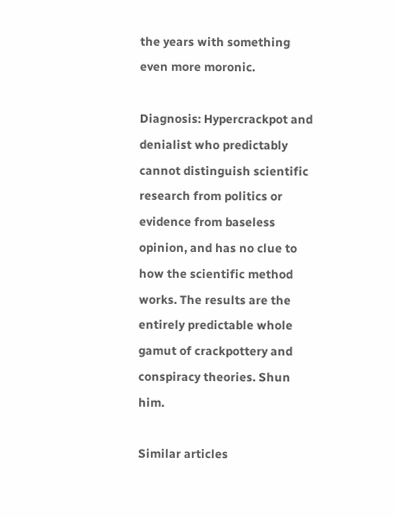the years with something even more moronic.

Diagnosis: Hypercrackpot and denialist who predictably cannot distinguish scientific research from politics or evidence from baseless opinion, and has no clue to how the scientific method works. The results are the entirely predictable whole gamut of crackpottery and conspiracy theories. Shun him.

Similar articles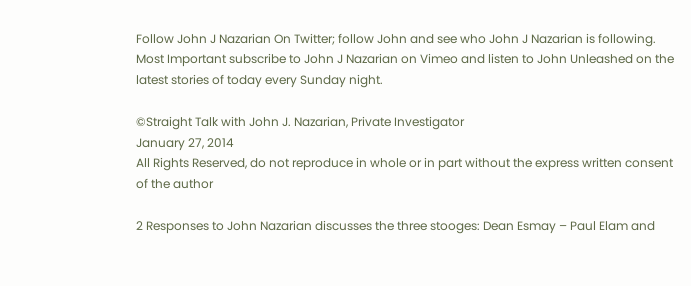Follow John J Nazarian On Twitter; follow John and see who John J Nazarian is following. Most Important subscribe to John J Nazarian on Vimeo and listen to John Unleashed on the latest stories of today every Sunday night.

©Straight Talk with John J. Nazarian, Private Investigator
January 27, 2014
All Rights Reserved, do not reproduce in whole or in part without the express written consent of the author

2 Responses to John Nazarian discusses the three stooges: Dean Esmay – Paul Elam and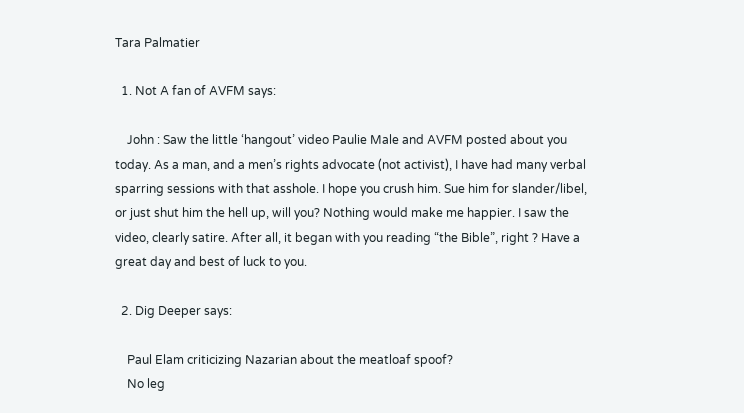Tara Palmatier

  1. Not A fan of AVFM says:

    John : Saw the little ‘hangout’ video Paulie Male and AVFM posted about you today. As a man, and a men’s rights advocate (not activist), I have had many verbal sparring sessions with that asshole. I hope you crush him. Sue him for slander/libel, or just shut him the hell up, will you? Nothing would make me happier. I saw the video, clearly satire. After all, it began with you reading “the Bible”, right ? Have a great day and best of luck to you.

  2. Dig Deeper says:

    Paul Elam criticizing Nazarian about the meatloaf spoof?
    No leg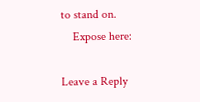to stand on.
    Expose here:

Leave a Reply